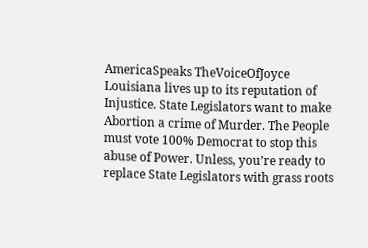AmericaSpeaks TheVoiceOfJoyce Louisiana lives up to its reputation of Injustice. State Legislators want to make Abortion a crime of Murder. The People must vote 100% Democrat to stop this abuse of Power. Unless, you’re ready to replace State Legislators with grass roots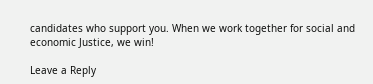candidates who support you. When we work together for social and economic Justice, we win!

Leave a Reply